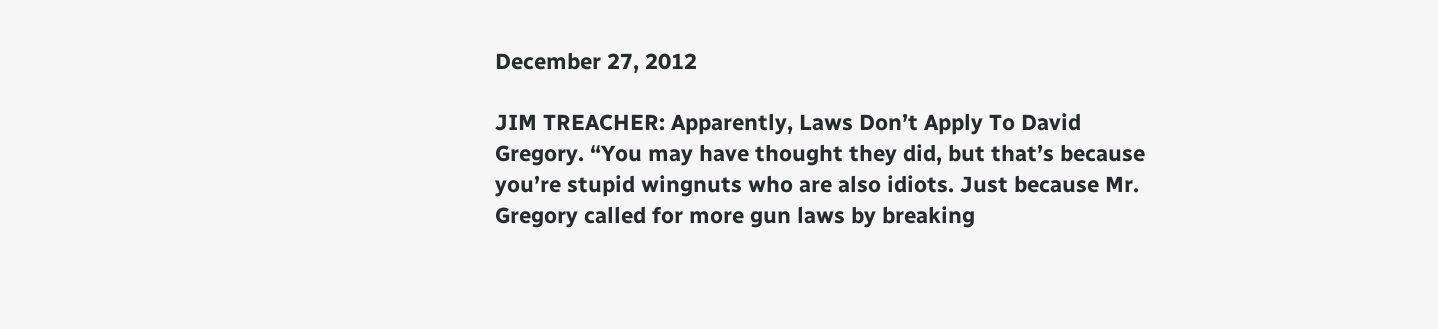December 27, 2012

JIM TREACHER: Apparently, Laws Don’t Apply To David Gregory. “You may have thought they did, but that’s because you’re stupid wingnuts who are also idiots. Just because Mr. Gregory called for more gun laws by breaking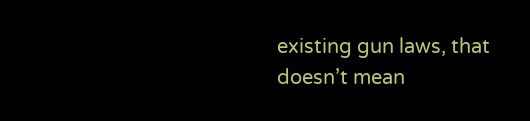existing gun laws, that doesn’t mean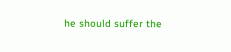he should suffer the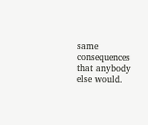same consequences that anybody else would.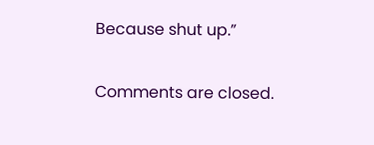Because shut up.”

Comments are closed.